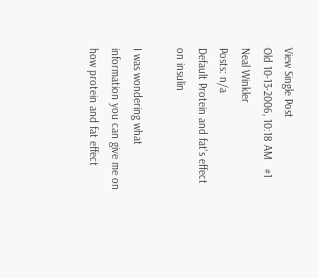View Single Post
Old 10-13-2006, 10:18 AM   #1
Neal Winkler
Posts: n/a
Default Protein and fat's effect on insulin

I was wondering what information you can give me on how protein and fat effect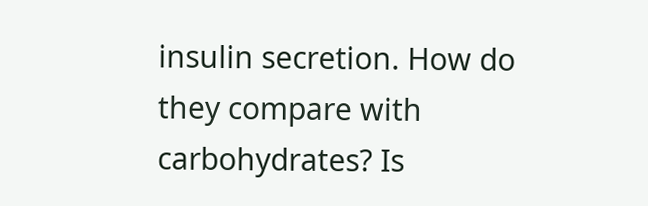insulin secretion. How do they compare with carbohydrates? Is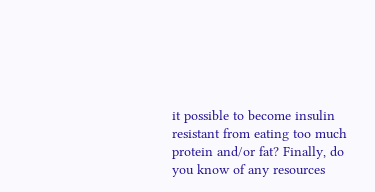it possible to become insulin resistant from eating too much protein and/or fat? Finally, do you know of any resources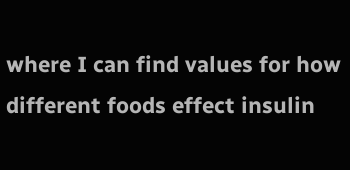where I can find values for how different foods effect insulin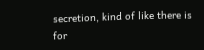secretion, kind of like there is for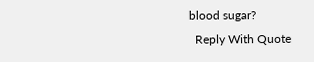blood sugar?
  Reply With Quote